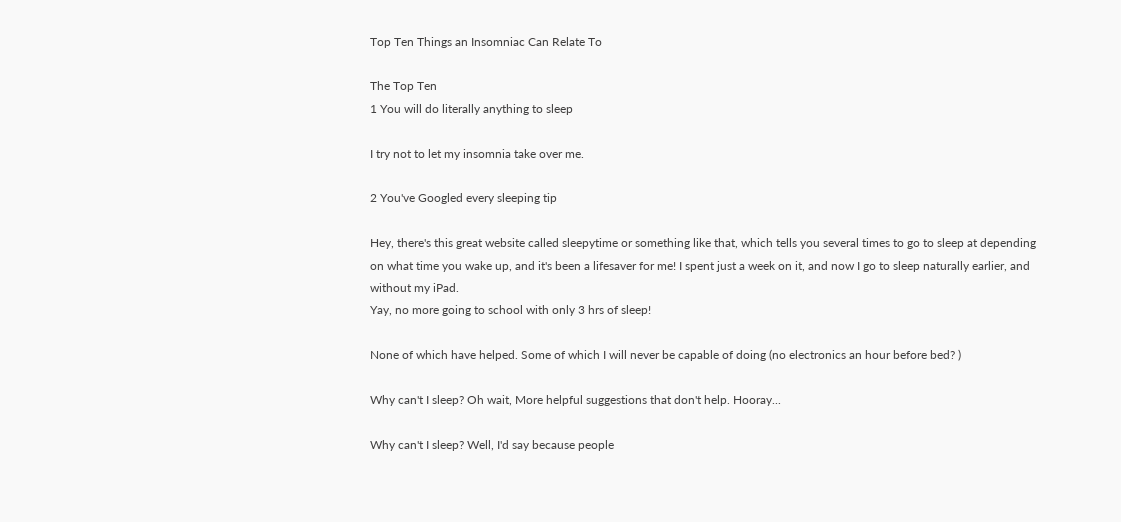Top Ten Things an Insomniac Can Relate To

The Top Ten
1 You will do literally anything to sleep

I try not to let my insomnia take over me.

2 You've Googled every sleeping tip

Hey, there's this great website called sleepytime or something like that, which tells you several times to go to sleep at depending on what time you wake up, and it's been a lifesaver for me! I spent just a week on it, and now I go to sleep naturally earlier, and without my iPad.
Yay, no more going to school with only 3 hrs of sleep!

None of which have helped. Some of which I will never be capable of doing (no electronics an hour before bed? )

Why can't I sleep? Oh wait, More helpful suggestions that don't help. Hooray...

Why can't I sleep? Well, I'd say because people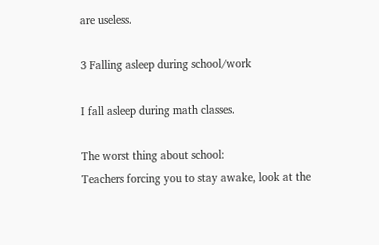are useless.

3 Falling asleep during school/work

I fall asleep during math classes.

The worst thing about school:
Teachers forcing you to stay awake, look at the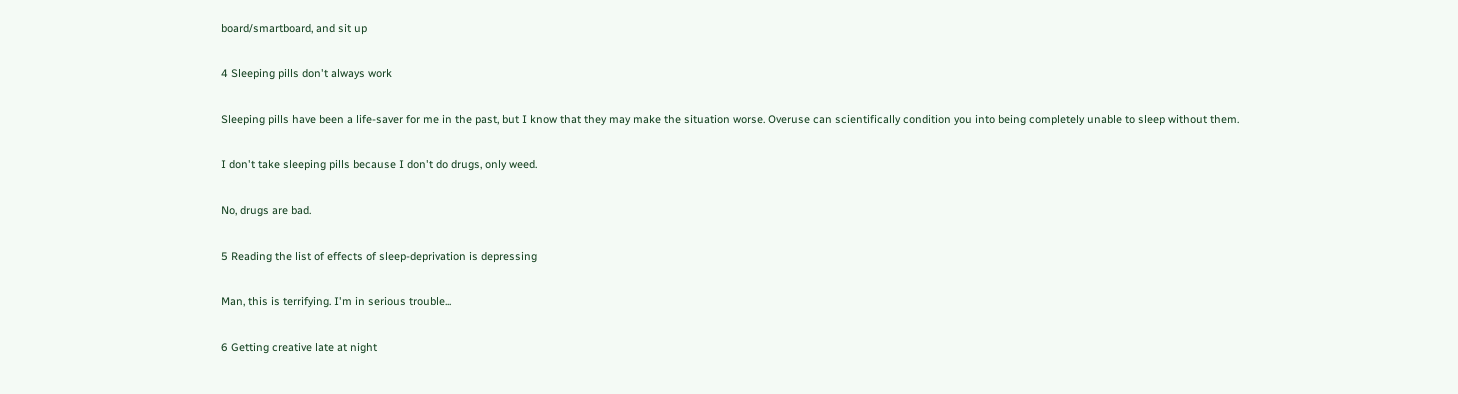board/smartboard, and sit up

4 Sleeping pills don't always work

Sleeping pills have been a life-saver for me in the past, but I know that they may make the situation worse. Overuse can scientifically condition you into being completely unable to sleep without them.

I don't take sleeping pills because I don't do drugs, only weed.

No, drugs are bad.

5 Reading the list of effects of sleep-deprivation is depressing

Man, this is terrifying. I'm in serious trouble...

6 Getting creative late at night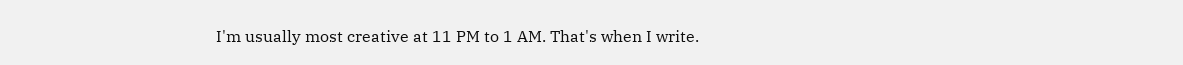I'm usually most creative at 11 PM to 1 AM. That's when I write.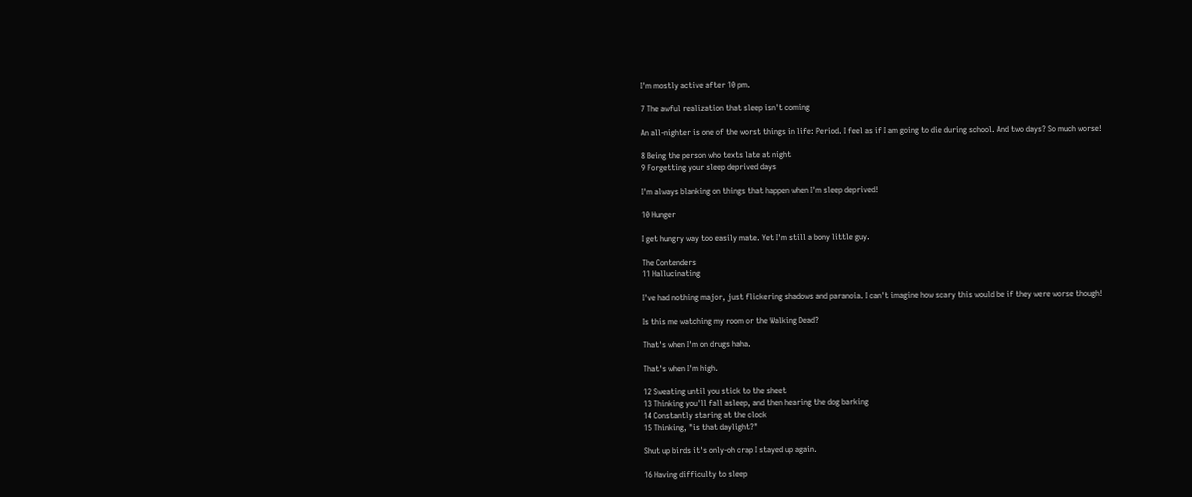I'm mostly active after 10 pm.

7 The awful realization that sleep isn't coming

An all-nighter is one of the worst things in life: Period. I feel as if I am going to die during school. And two days? So much worse!

8 Being the person who texts late at night
9 Forgetting your sleep deprived days

I'm always blanking on things that happen when I'm sleep deprived!

10 Hunger

I get hungry way too easily mate. Yet I'm still a bony little guy.

The Contenders
11 Hallucinating

I've had nothing major, just flickering shadows and paranoia. I can't imagine how scary this would be if they were worse though!

Is this me watching my room or the Walking Dead?

That's when I'm on drugs haha.

That's when I'm high.

12 Sweating until you stick to the sheet
13 Thinking you'll fall asleep, and then hearing the dog barking
14 Constantly staring at the clock
15 Thinking, "is that daylight?"

Shut up birds it's only-oh crap I stayed up again.

16 Having difficulty to sleep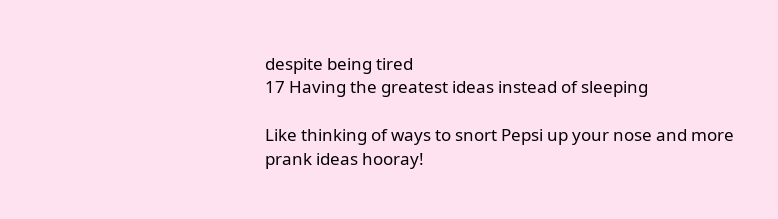despite being tired
17 Having the greatest ideas instead of sleeping

Like thinking of ways to snort Pepsi up your nose and more prank ideas hooray!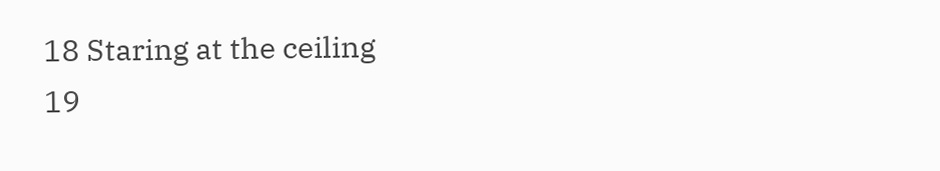18 Staring at the ceiling
19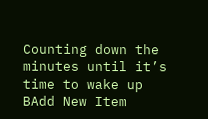Counting down the minutes until it’s time to wake up
BAdd New Item